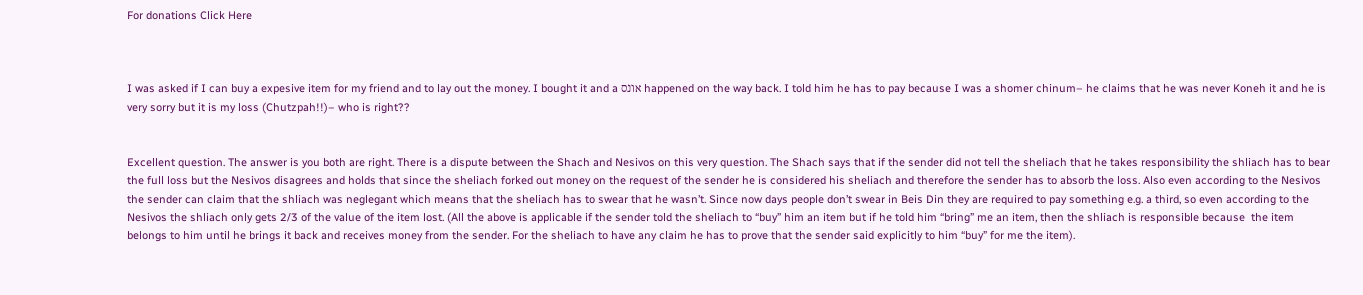For donations Click Here



I was asked if I can buy a expesive item for my friend and to lay out the money. I bought it and a אונס happened on the way back. I told him he has to pay because I was a shomer chinum– he claims that he was never Koneh it and he is very sorry but it is my loss (Chutzpah!!)– who is right??


Excellent question. The answer is you both are right. There is a dispute between the Shach and Nesivos on this very question. The Shach says that if the sender did not tell the sheliach that he takes responsibility the shliach has to bear the full loss but the Nesivos disagrees and holds that since the sheliach forked out money on the request of the sender he is considered his sheliach and therefore the sender has to absorb the loss. Also even according to the Nesivos the sender can claim that the shliach was neglegant which means that the sheliach has to swear that he wasn’t. Since now days people don’t swear in Beis Din they are required to pay something e.g. a third, so even according to the Nesivos the shliach only gets 2/3 of the value of the item lost. (All the above is applicable if the sender told the sheliach to “buy” him an item but if he told him “bring” me an item, then the shliach is responsible because  the item belongs to him until he brings it back and receives money from the sender. For the sheliach to have any claim he has to prove that the sender said explicitly to him “buy” for me the item).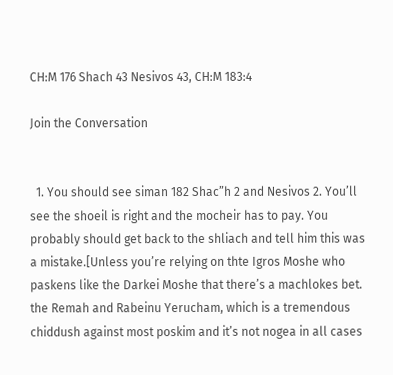CH:M 176 Shach 43 Nesivos 43, CH:M 183:4

Join the Conversation


  1. You should see siman 182 Shac”h 2 and Nesivos 2. You’ll see the shoeil is right and the mocheir has to pay. You probably should get back to the shliach and tell him this was a mistake.[Unless you’re relying on thte Igros Moshe who paskens like the Darkei Moshe that there’s a machlokes bet. the Remah and Rabeinu Yerucham, which is a tremendous chiddush against most poskim and it’s not nogea in all cases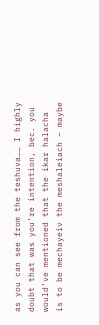as you can see from the teshuva…… I highly doubt that was you’re intention, bec. you would’ve mentioned that the ikar halacha is to be mechayeiv the meshaleiach – maybe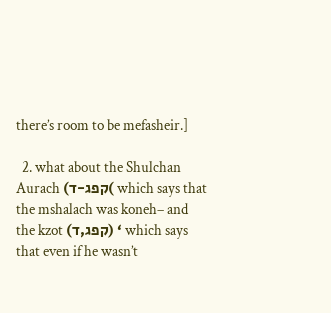there’s room to be mefasheir.]

  2. what about the Shulchan Aurach (קפג-ד( which says that the mshalach was koneh– and the kzot (קפג,ד) ‘ which says that even if he wasn’t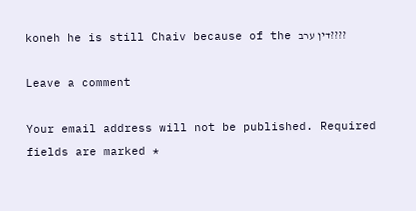koneh he is still Chaiv because of the דין ערב????

Leave a comment

Your email address will not be published. Required fields are marked *